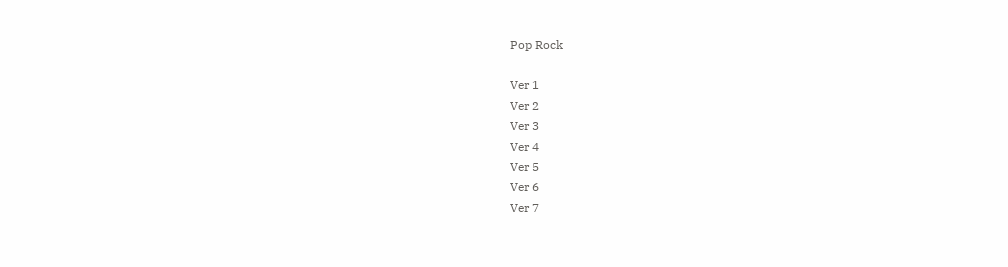Pop Rock

Ver 1
Ver 2
Ver 3
Ver 4
Ver 5
Ver 6
Ver 7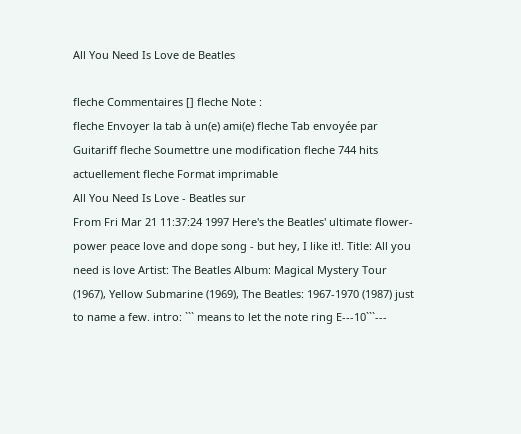All You Need Is Love de Beatles

fleche Commentaires [] fleche Note :
fleche Envoyer la tab à un(e) ami(e) fleche Tab envoyée par Guitariff fleche Soumettre une modification fleche 744 hits actuellement fleche Format imprimable
All You Need Is Love - Beatles sur
From Fri Mar 21 11:37:24 1997 Here's the Beatles' ultimate flower-power peace love and dope song - but hey, I like it!. Title: All you need is love Artist: The Beatles Album: Magical Mystery Tour (1967), Yellow Submarine (1969), The Beatles: 1967-1970 (1987) just to name a few. intro: ``` means to let the note ring E---10```---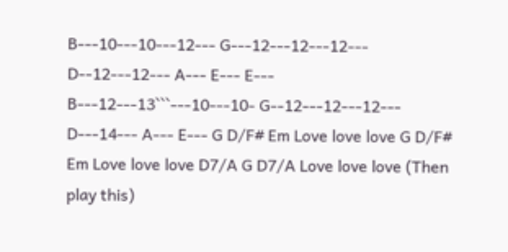B---10---10---12--- G---12---12---12--- D--12---12--- A--- E--- E--- B---12---13```---10---10- G--12---12---12--- D---14--- A--- E--- G D/F# Em Love love love G D/F# Em Love love love D7/A G D7/A Love love love (Then play this)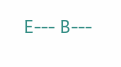E--- B---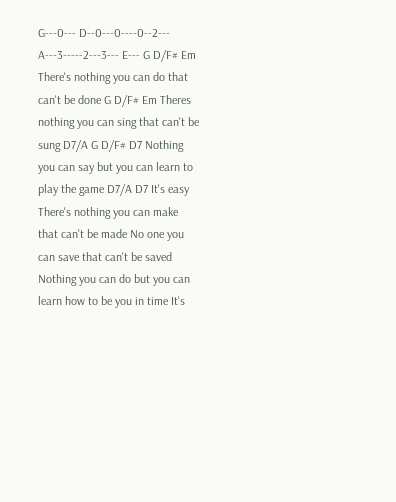G---0--- D--0---0----0--2--- A---3-----2---3--- E--- G D/F# Em There's nothing you can do that can't be done G D/F# Em Theres nothing you can sing that can't be sung D7/A G D/F# D7 Nothing you can say but you can learn to play the game D7/A D7 It's easy There's nothing you can make that can't be made No one you can save that can't be saved Nothing you can do but you can learn how to be you in time It's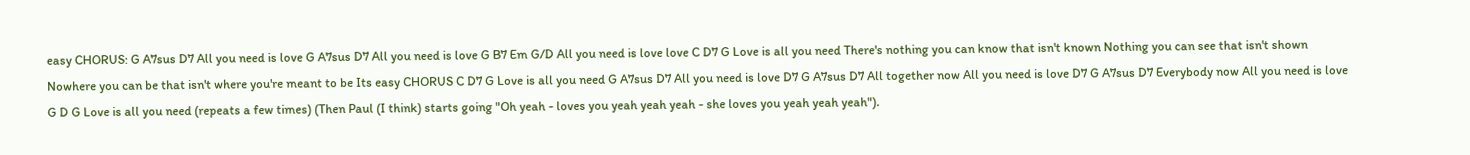easy CHORUS: G A7sus D7 All you need is love G A7sus D7 All you need is love G B7 Em G/D All you need is love love C D7 G Love is all you need There's nothing you can know that isn't known Nothing you can see that isn't shown Nowhere you can be that isn't where you're meant to be Its easy CHORUS C D7 G Love is all you need G A7sus D7 All you need is love D7 G A7sus D7 All together now All you need is love D7 G A7sus D7 Everybody now All you need is love G D G Love is all you need (repeats a few times) (Then Paul (I think) starts going "Oh yeah - loves you yeah yeah yeah - she loves you yeah yeah yeah").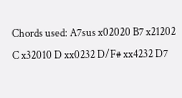Chords used: A7sus x02020 B7 x21202 C x32010 D xx0232 D/F# xx4232 D7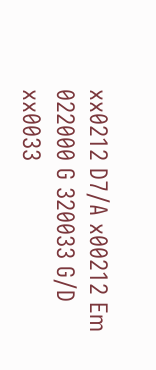xx0212 D7/A x00212 Em 022000 G 320033 G/D xx0033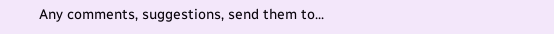Any comments, suggestions, send them to...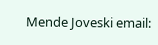Mende Joveski email: